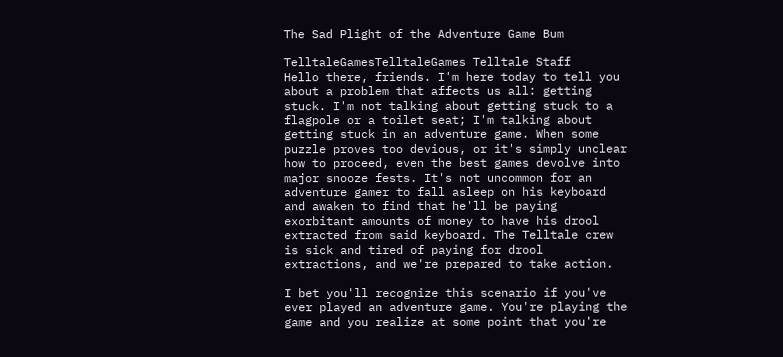The Sad Plight of the Adventure Game Bum

TelltaleGamesTelltaleGames Telltale Staff
Hello there, friends. I'm here today to tell you about a problem that affects us all: getting stuck. I'm not talking about getting stuck to a flagpole or a toilet seat; I'm talking about getting stuck in an adventure game. When some puzzle proves too devious, or it's simply unclear how to proceed, even the best games devolve into major snooze fests. It's not uncommon for an adventure gamer to fall asleep on his keyboard and awaken to find that he'll be paying exorbitant amounts of money to have his drool extracted from said keyboard. The Telltale crew is sick and tired of paying for drool extractions, and we're prepared to take action.

I bet you'll recognize this scenario if you've ever played an adventure game. You're playing the game and you realize at some point that you're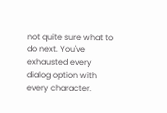not quite sure what to do next. You've exhausted every dialog option with every character.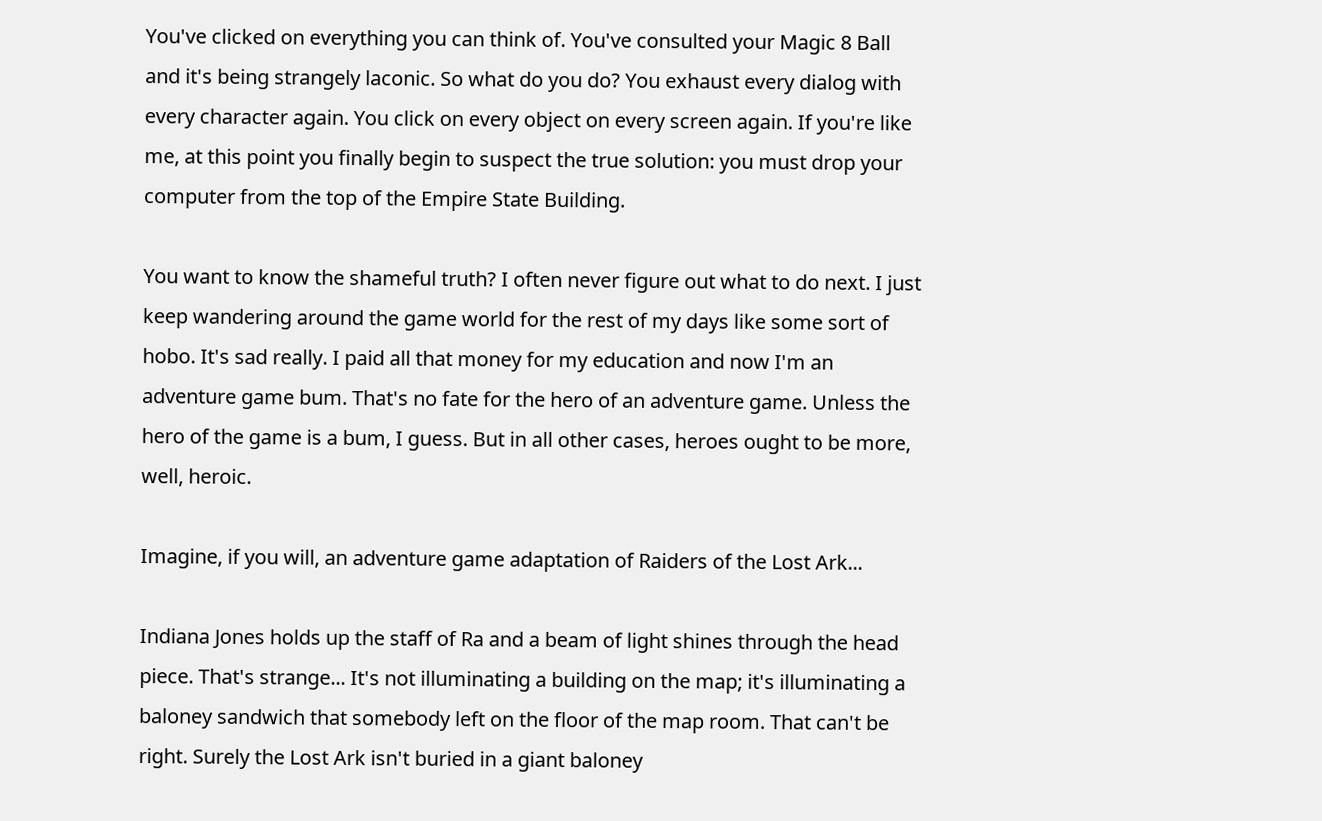You've clicked on everything you can think of. You've consulted your Magic 8 Ball and it's being strangely laconic. So what do you do? You exhaust every dialog with every character again. You click on every object on every screen again. If you're like me, at this point you finally begin to suspect the true solution: you must drop your computer from the top of the Empire State Building.

You want to know the shameful truth? I often never figure out what to do next. I just keep wandering around the game world for the rest of my days like some sort of hobo. It's sad really. I paid all that money for my education and now I'm an adventure game bum. That's no fate for the hero of an adventure game. Unless the hero of the game is a bum, I guess. But in all other cases, heroes ought to be more, well, heroic.

Imagine, if you will, an adventure game adaptation of Raiders of the Lost Ark...

Indiana Jones holds up the staff of Ra and a beam of light shines through the head piece. That's strange... It's not illuminating a building on the map; it's illuminating a baloney sandwich that somebody left on the floor of the map room. That can't be right. Surely the Lost Ark isn't buried in a giant baloney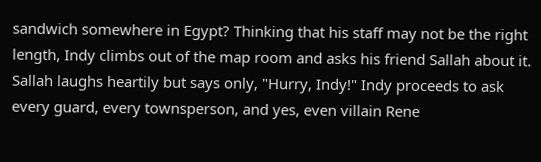sandwich somewhere in Egypt? Thinking that his staff may not be the right length, Indy climbs out of the map room and asks his friend Sallah about it. Sallah laughs heartily but says only, "Hurry, Indy!" Indy proceeds to ask every guard, every townsperson, and yes, even villain Rene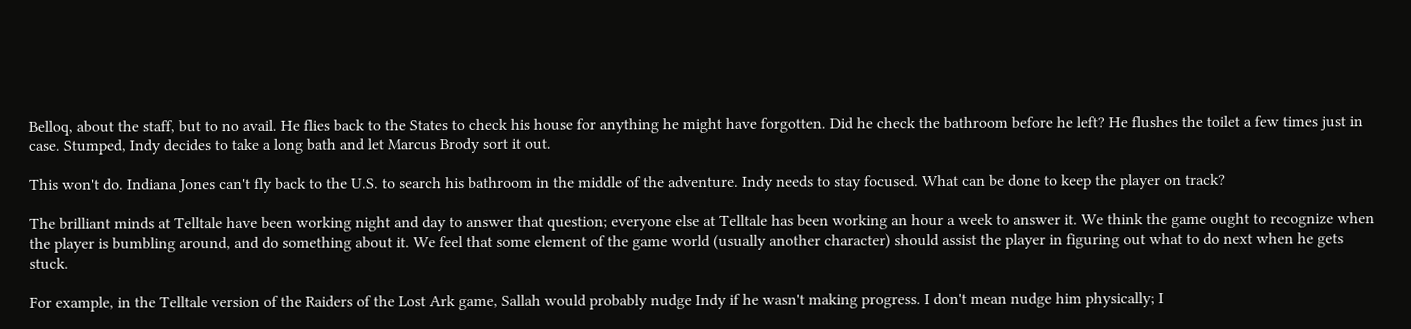Belloq, about the staff, but to no avail. He flies back to the States to check his house for anything he might have forgotten. Did he check the bathroom before he left? He flushes the toilet a few times just in case. Stumped, Indy decides to take a long bath and let Marcus Brody sort it out.

This won't do. Indiana Jones can't fly back to the U.S. to search his bathroom in the middle of the adventure. Indy needs to stay focused. What can be done to keep the player on track?

The brilliant minds at Telltale have been working night and day to answer that question; everyone else at Telltale has been working an hour a week to answer it. We think the game ought to recognize when the player is bumbling around, and do something about it. We feel that some element of the game world (usually another character) should assist the player in figuring out what to do next when he gets stuck.

For example, in the Telltale version of the Raiders of the Lost Ark game, Sallah would probably nudge Indy if he wasn't making progress. I don't mean nudge him physically; I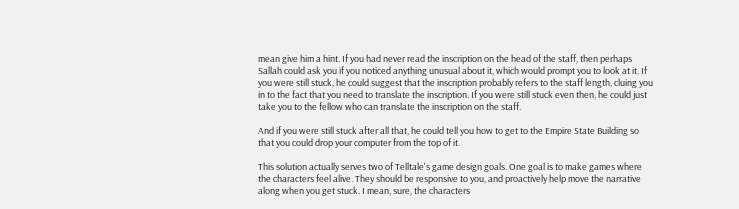mean give him a hint. If you had never read the inscription on the head of the staff, then perhaps Sallah could ask you if you noticed anything unusual about it, which would prompt you to look at it. If you were still stuck, he could suggest that the inscription probably refers to the staff length, cluing you in to the fact that you need to translate the inscription. If you were still stuck even then, he could just take you to the fellow who can translate the inscription on the staff.

And if you were still stuck after all that, he could tell you how to get to the Empire State Building so that you could drop your computer from the top of it.

This solution actually serves two of Telltale's game design goals. One goal is to make games where the characters feel alive. They should be responsive to you, and proactively help move the narrative along when you get stuck. I mean, sure, the characters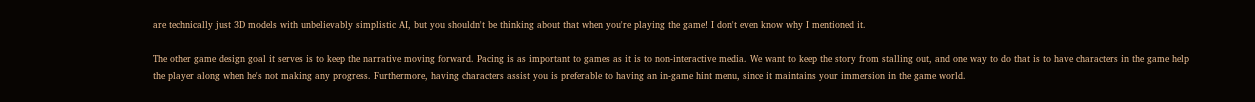are technically just 3D models with unbelievably simplistic AI, but you shouldn't be thinking about that when you're playing the game! I don't even know why I mentioned it.

The other game design goal it serves is to keep the narrative moving forward. Pacing is as important to games as it is to non-interactive media. We want to keep the story from stalling out, and one way to do that is to have characters in the game help the player along when he's not making any progress. Furthermore, having characters assist you is preferable to having an in-game hint menu, since it maintains your immersion in the game world.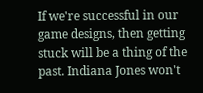If we're successful in our game designs, then getting stuck will be a thing of the past. Indiana Jones won't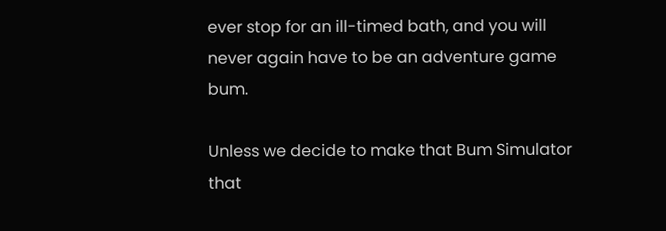ever stop for an ill-timed bath, and you will never again have to be an adventure game bum.

Unless we decide to make that Bum Simulator that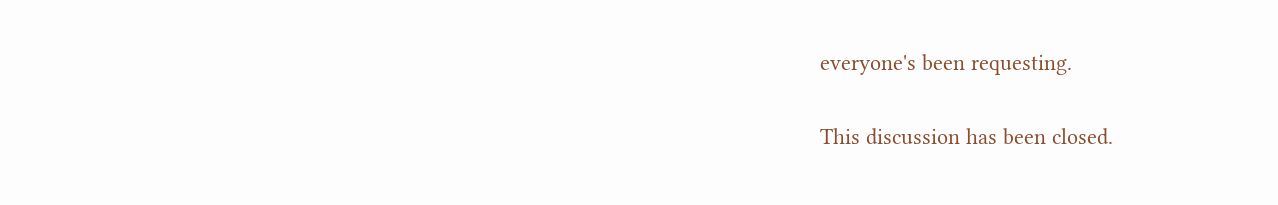everyone's been requesting.

This discussion has been closed.